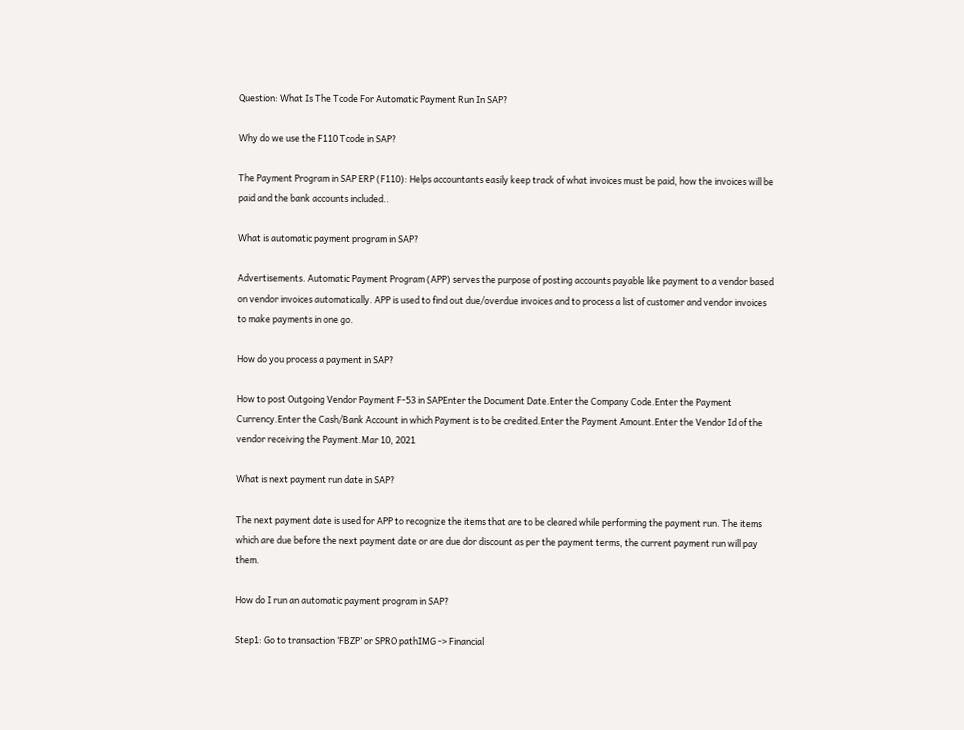Question: What Is The Tcode For Automatic Payment Run In SAP?

Why do we use the F110 Tcode in SAP?

The Payment Program in SAP ERP (F110): Helps accountants easily keep track of what invoices must be paid, how the invoices will be paid and the bank accounts included..

What is automatic payment program in SAP?

Advertisements. Automatic Payment Program (APP) serves the purpose of posting accounts payable like payment to a vendor based on vendor invoices automatically. APP is used to find out due/overdue invoices and to process a list of customer and vendor invoices to make payments in one go.

How do you process a payment in SAP?

How to post Outgoing Vendor Payment F-53 in SAPEnter the Document Date.Enter the Company Code.Enter the Payment Currency.Enter the Cash/Bank Account in which Payment is to be credited.Enter the Payment Amount.Enter the Vendor Id of the vendor receiving the Payment.Mar 10, 2021

What is next payment run date in SAP?

The next payment date is used for APP to recognize the items that are to be cleared while performing the payment run. The items which are due before the next payment date or are due dor discount as per the payment terms, the current payment run will pay them.

How do I run an automatic payment program in SAP?

Step1: Go to transaction ‘FBZP’ or SPRO pathIMG -> Financial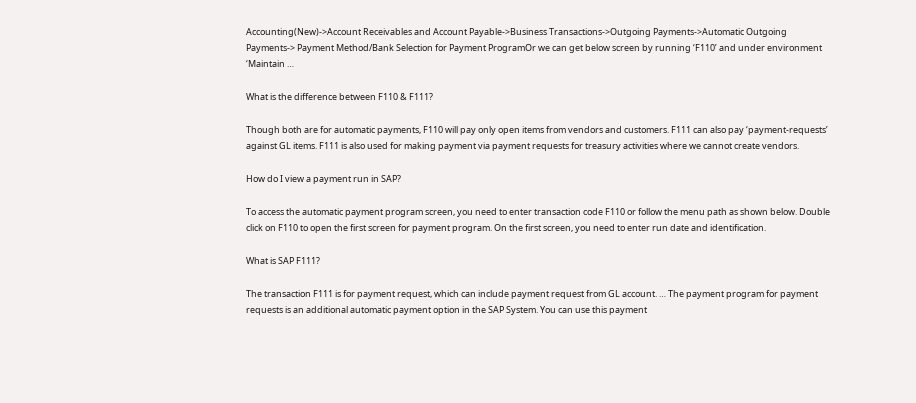Accounting(New)->Account Receivables and Account Payable->Business Transactions->Outgoing Payments->Automatic Outgoing Payments-> Payment Method/Bank Selection for Payment ProgramOr we can get below screen by running ‘F110’ and under environment ‘Maintain …

What is the difference between F110 & F111?

Though both are for automatic payments, F110 will pay only open items from vendors and customers. F111 can also pay ‘payment-requests’ against GL items. F111 is also used for making payment via payment requests for treasury activities where we cannot create vendors.

How do I view a payment run in SAP?

To access the automatic payment program screen, you need to enter transaction code F110 or follow the menu path as shown below. Double click on F110 to open the first screen for payment program. On the first screen, you need to enter run date and identification.

What is SAP F111?

The transaction F111 is for payment request, which can include payment request from GL account. … The payment program for payment requests is an additional automatic payment option in the SAP System. You can use this payment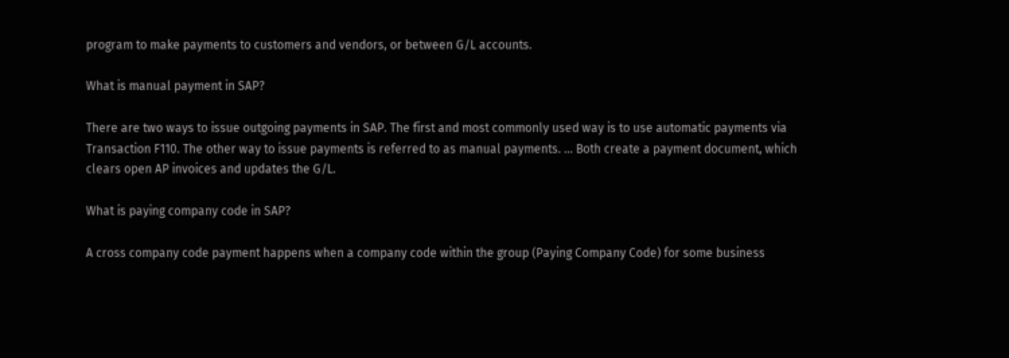program to make payments to customers and vendors, or between G/L accounts.

What is manual payment in SAP?

There are two ways to issue outgoing payments in SAP. The first and most commonly used way is to use automatic payments via Transaction F110. The other way to issue payments is referred to as manual payments. … Both create a payment document, which clears open AP invoices and updates the G/L.

What is paying company code in SAP?

A cross company code payment happens when a company code within the group (Paying Company Code) for some business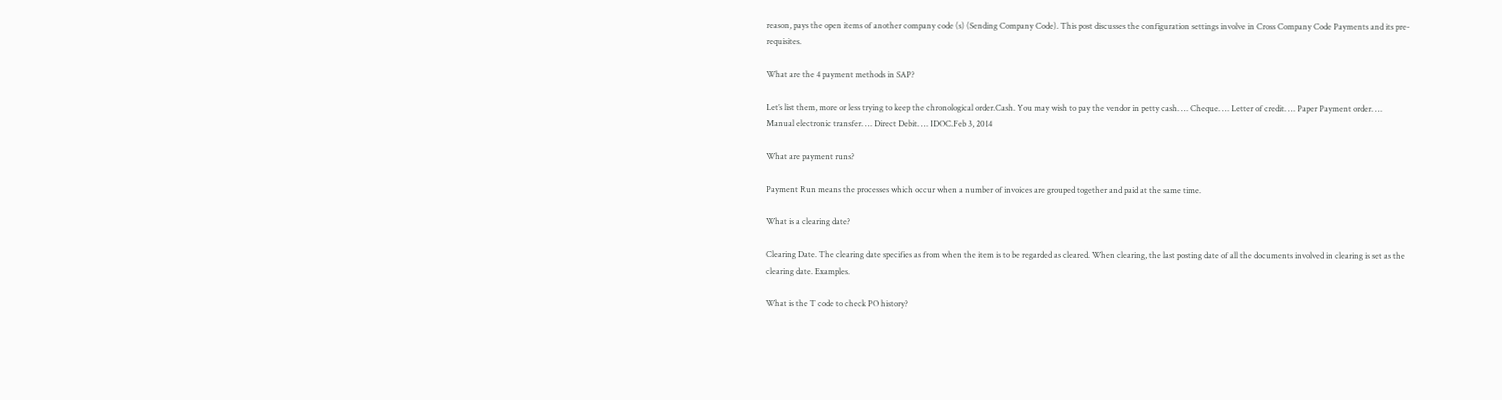reason, pays the open items of another company code (s) (Sending Company Code). This post discusses the configuration settings involve in Cross Company Code Payments and its pre-requisites.

What are the 4 payment methods in SAP?

Let’s list them, more or less trying to keep the chronological order.Cash. You may wish to pay the vendor in petty cash. … Cheque. … Letter of credit. … Paper Payment order. … Manual electronic transfer. … Direct Debit. … IDOC.Feb 3, 2014

What are payment runs?

Payment Run means the processes which occur when a number of invoices are grouped together and paid at the same time.

What is a clearing date?

Clearing Date. The clearing date specifies as from when the item is to be regarded as cleared. When clearing, the last posting date of all the documents involved in clearing is set as the clearing date. Examples.

What is the T code to check PO history?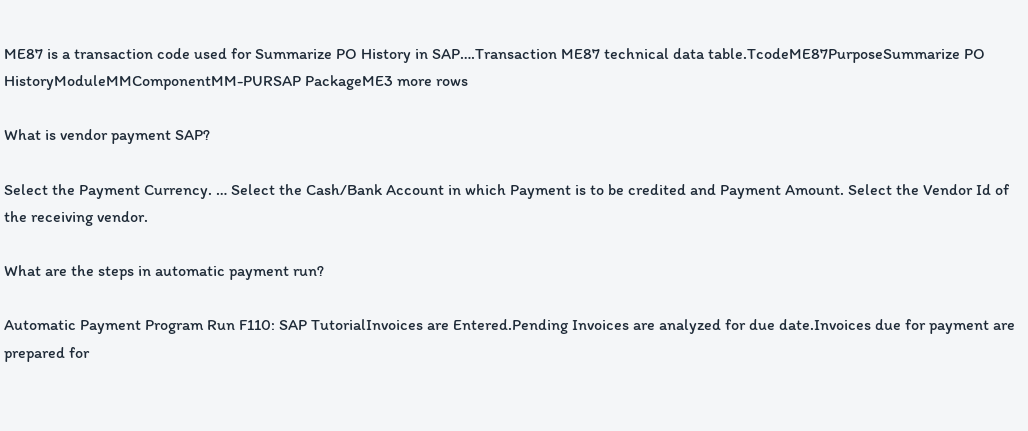ME87 is a transaction code used for Summarize PO History in SAP….Transaction ME87 technical data table.TcodeME87PurposeSummarize PO HistoryModuleMMComponentMM-PURSAP PackageME3 more rows

What is vendor payment SAP?

Select the Payment Currency. … Select the Cash/Bank Account in which Payment is to be credited and Payment Amount. Select the Vendor Id of the receiving vendor.

What are the steps in automatic payment run?

Automatic Payment Program Run F110: SAP TutorialInvoices are Entered.Pending Invoices are analyzed for due date.Invoices due for payment are prepared for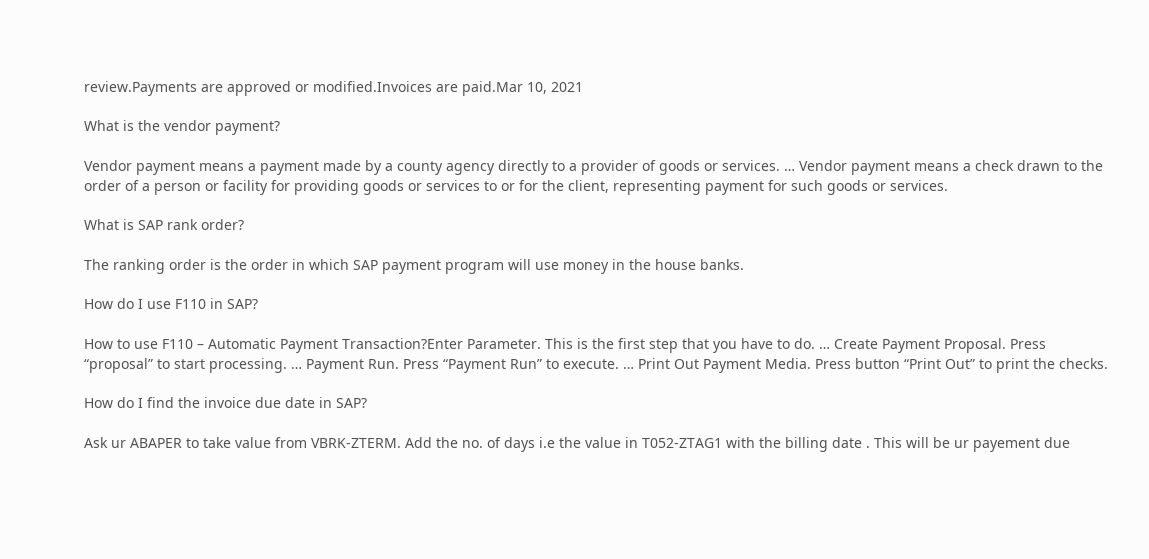review.Payments are approved or modified.Invoices are paid.Mar 10, 2021

What is the vendor payment?

Vendor payment means a payment made by a county agency directly to a provider of goods or services. … Vendor payment means a check drawn to the order of a person or facility for providing goods or services to or for the client, representing payment for such goods or services.

What is SAP rank order?

The ranking order is the order in which SAP payment program will use money in the house banks.

How do I use F110 in SAP?

How to use F110 – Automatic Payment Transaction?Enter Parameter. This is the first step that you have to do. … Create Payment Proposal. Press “proposal” to start processing. … Payment Run. Press “Payment Run” to execute. … Print Out Payment Media. Press button “Print Out” to print the checks.

How do I find the invoice due date in SAP?

Ask ur ABAPER to take value from VBRK-ZTERM. Add the no. of days i.e the value in T052-ZTAG1 with the billing date . This will be ur payement due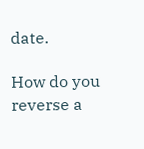date.

How do you reverse a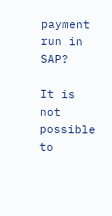payment run in SAP?

It is not possible to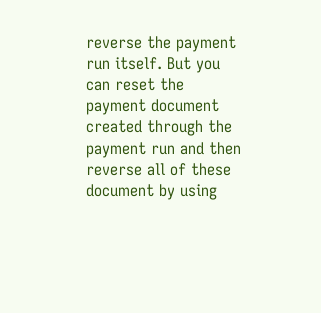reverse the payment run itself. But you can reset the payment document created through the payment run and then reverse all of these document by using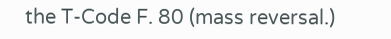the T-Code F. 80 (mass reversal.)